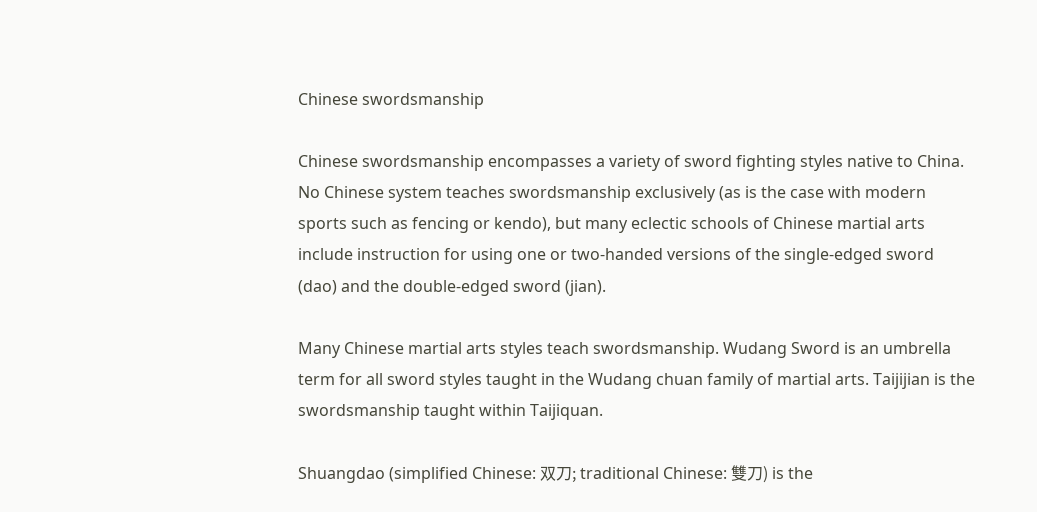Chinese swordsmanship

Chinese swordsmanship encompasses a variety of sword fighting styles native to China. No Chinese system teaches swordsmanship exclusively (as is the case with modern sports such as fencing or kendo), but many eclectic schools of Chinese martial arts include instruction for using one or two-handed versions of the single-edged sword (dao) and the double-edged sword (jian).

Many Chinese martial arts styles teach swordsmanship. Wudang Sword is an umbrella term for all sword styles taught in the Wudang chuan family of martial arts. Taijijian is the swordsmanship taught within Taijiquan.

Shuangdao (simplified Chinese: 双刀; traditional Chinese: 雙刀) is the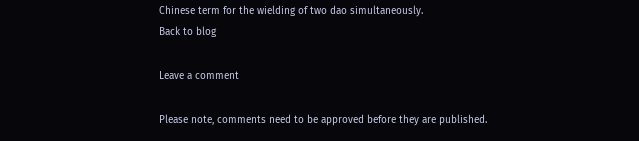Chinese term for the wielding of two dao simultaneously.
Back to blog

Leave a comment

Please note, comments need to be approved before they are published.